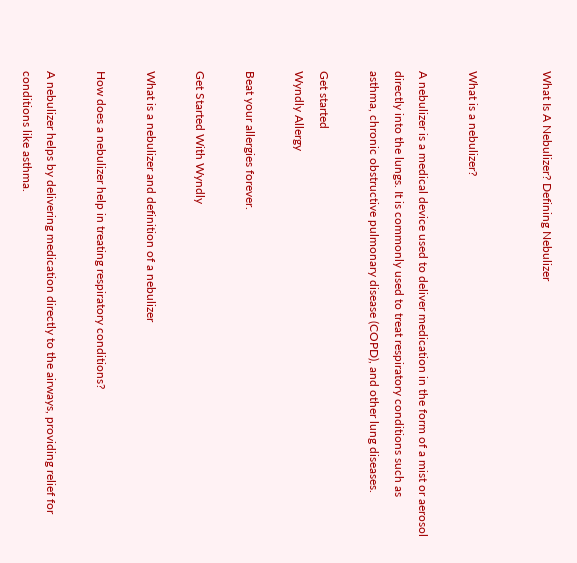What Is A Nebulizer? Defining Nebulizer


What is a nebulizer?

A nebulizer is a medical device used to deliver medication in the form of a mist or aerosol directly into the lungs. It is commonly used to treat respiratory conditions such as asthma, chronic obstructive pulmonary disease (COPD), and other lung diseases.

Get started
Wyndly Allergy

Beat your allergies forever.

Get Started With Wyndly

What is a nebulizer and definition of a nebulizer

How does a nebulizer help in treating respiratory conditions?

A nebulizer helps by delivering medication directly to the airways, providing relief for conditions like asthma.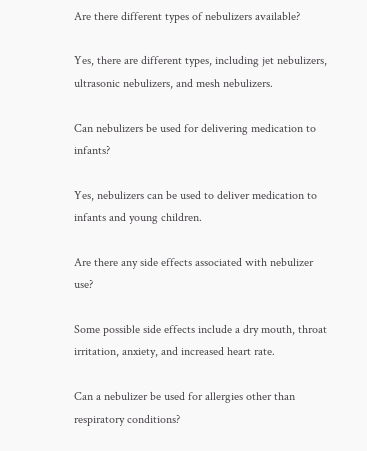Are there different types of nebulizers available?

Yes, there are different types, including jet nebulizers, ultrasonic nebulizers, and mesh nebulizers.

Can nebulizers be used for delivering medication to infants?

Yes, nebulizers can be used to deliver medication to infants and young children.

Are there any side effects associated with nebulizer use?

Some possible side effects include a dry mouth, throat irritation, anxiety, and increased heart rate.

Can a nebulizer be used for allergies other than respiratory conditions?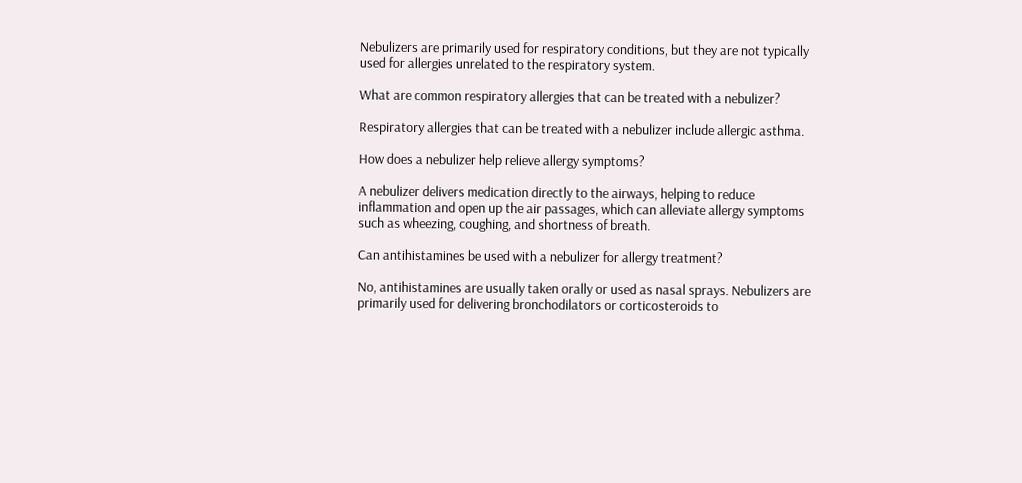Nebulizers are primarily used for respiratory conditions, but they are not typically used for allergies unrelated to the respiratory system.

What are common respiratory allergies that can be treated with a nebulizer?

Respiratory allergies that can be treated with a nebulizer include allergic asthma.

How does a nebulizer help relieve allergy symptoms?

A nebulizer delivers medication directly to the airways, helping to reduce inflammation and open up the air passages, which can alleviate allergy symptoms such as wheezing, coughing, and shortness of breath.

Can antihistamines be used with a nebulizer for allergy treatment?

No, antihistamines are usually taken orally or used as nasal sprays. Nebulizers are primarily used for delivering bronchodilators or corticosteroids to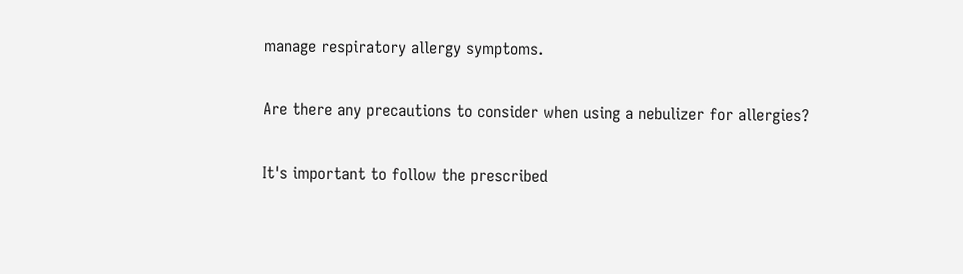manage respiratory allergy symptoms.

Are there any precautions to consider when using a nebulizer for allergies?

It's important to follow the prescribed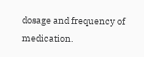dosage and frequency of medication.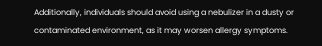Additionally, individuals should avoid using a nebulizer in a dusty or contaminated environment, as it may worsen allergy symptoms.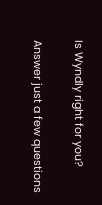Is Wyndly right for you?

Answer just a few questions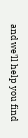and we'll help you find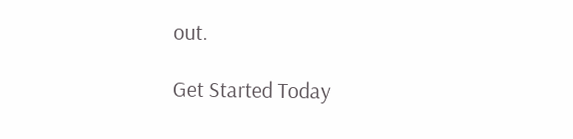out.

Get Started Today